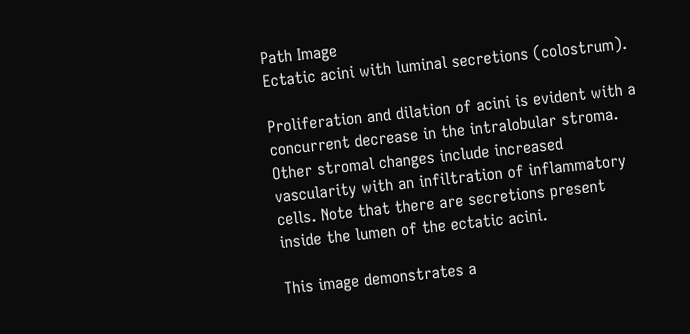Path Image
Ectatic acini with luminal secretions (colostrum).

Proliferation and dilation of acini is evident with a concurrent decrease in the intralobular stroma. Other stromal changes include increased vascularity with an infiltration of inflammatory cells. Note that there are secretions present inside the lumen of the ectatic acini.

This image demonstrates a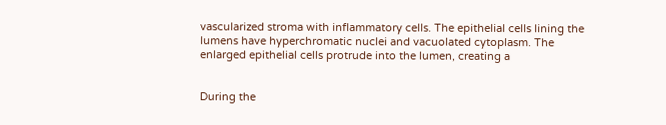vascularized stroma with inflammatory cells. The epithelial cells lining the lumens have hyperchromatic nuclei and vacuolated cytoplasm. The enlarged epithelial cells protrude into the lumen, creating a


During the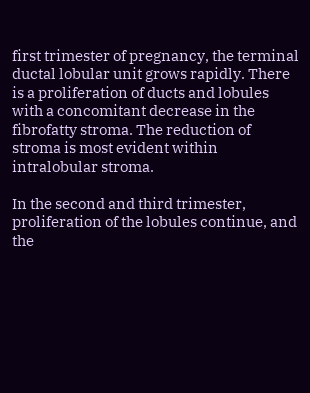first trimester of pregnancy, the terminal ductal lobular unit grows rapidly. There is a proliferation of ducts and lobules with a concomitant decrease in the fibrofatty stroma. The reduction of stroma is most evident within intralobular stroma.

In the second and third trimester, proliferation of the lobules continue, and the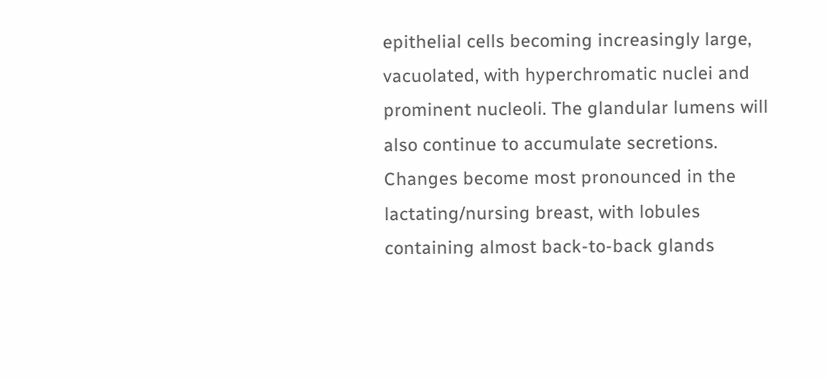epithelial cells becoming increasingly large, vacuolated, with hyperchromatic nuclei and prominent nucleoli. The glandular lumens will also continue to accumulate secretions. Changes become most pronounced in the lactating/nursing breast, with lobules containing almost back-to-back glands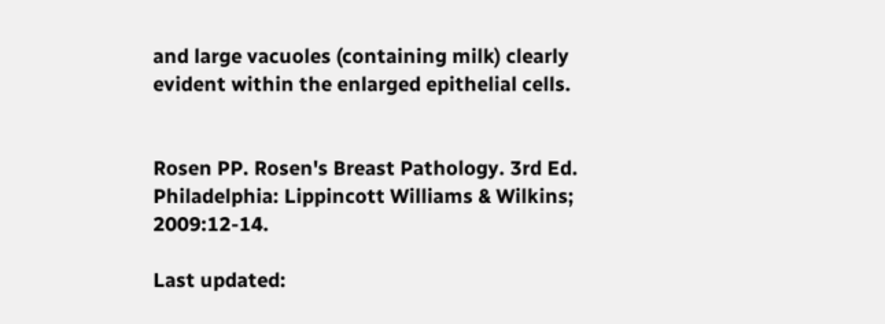and large vacuoles (containing milk) clearly evident within the enlarged epithelial cells.


Rosen PP. Rosen's Breast Pathology. 3rd Ed. Philadelphia: Lippincott Williams & Wilkins; 2009:12-14.

Last updated: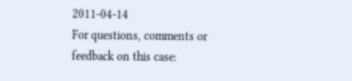2011-04-14
For questions, comments or feedback on this case: